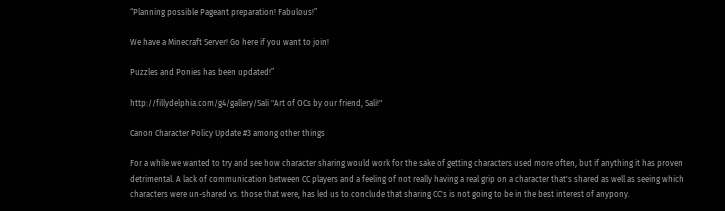“Planning possible Pageant preparation! Fabulous!”

We have a Minecraft Server! Go here if you want to join!

Puzzles and Ponies has been updated!”

http://fillydelphia.com/g4/gallery/Sali "Art of OCs by our friend, Sali!"

Canon Character Policy Update #3 among other things

For a while we wanted to try and see how character sharing would work for the sake of getting characters used more often, but if anything it has proven detrimental. A lack of communication between CC players and a feeling of not really having a real grip on a character that's shared as well as seeing which characters were un-shared vs. those that were, has led us to conclude that sharing CC's is not going to be in the best interest of anypony.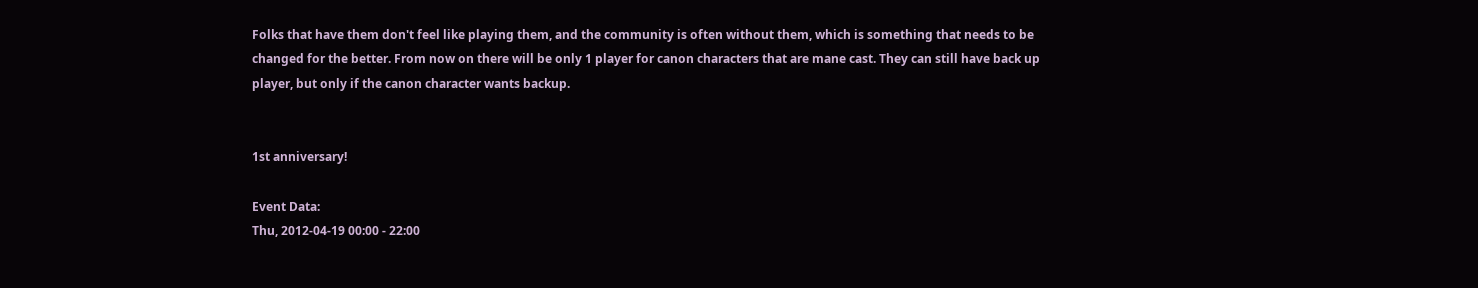Folks that have them don't feel like playing them, and the community is often without them, which is something that needs to be changed for the better. From now on there will be only 1 player for canon characters that are mane cast. They can still have back up player, but only if the canon character wants backup.


1st anniversary!

Event Data:
Thu, 2012-04-19 00:00 - 22:00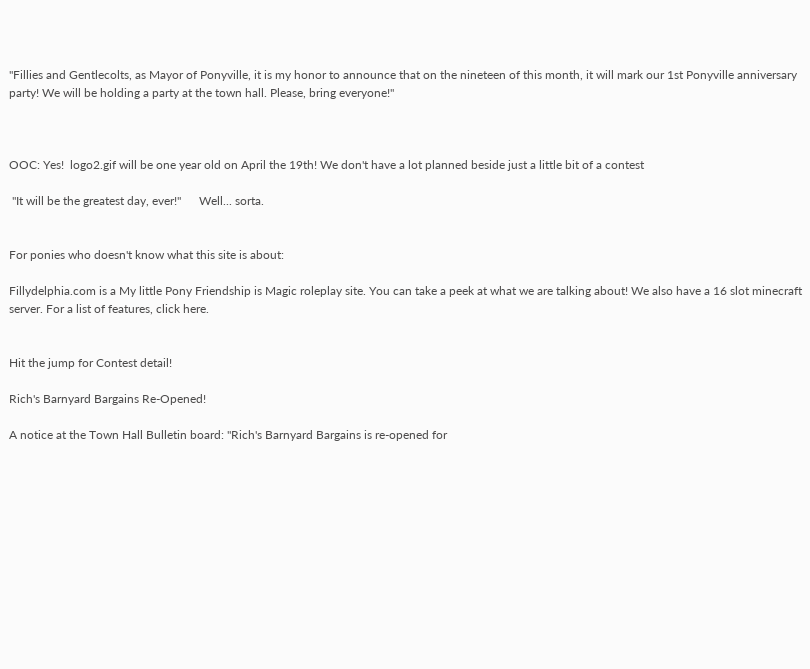"Fillies and Gentlecolts, as Mayor of Ponyville, it is my honor to announce that on the nineteen of this month, it will mark our 1st Ponyville anniversary party! We will be holding a party at the town hall. Please, bring everyone!"



OOC: Yes!  logo2.gif will be one year old on April the 19th! We don't have a lot planned beside just a little bit of a contest

 "It will be the greatest day, ever!"      Well... sorta.


For ponies who doesn't know what this site is about:

Fillydelphia.com is a My little Pony Friendship is Magic roleplay site. You can take a peek at what we are talking about! We also have a 16 slot minecraft server. For a list of features, click here.


Hit the jump for Contest detail!

Rich's Barnyard Bargains Re-Opened!

A notice at the Town Hall Bulletin board: "Rich's Barnyard Bargains is re-opened for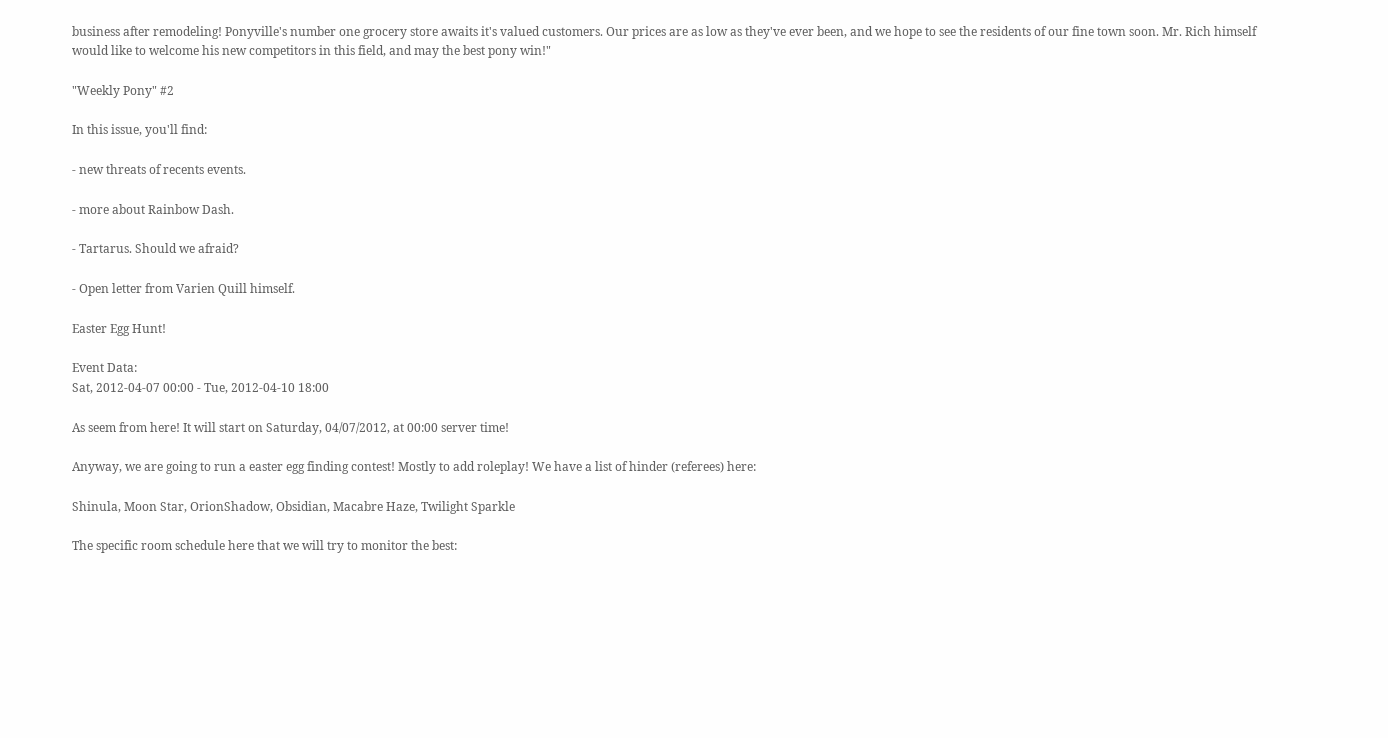business after remodeling! Ponyville's number one grocery store awaits it's valued customers. Our prices are as low as they've ever been, and we hope to see the residents of our fine town soon. Mr. Rich himself would like to welcome his new competitors in this field, and may the best pony win!"

"Weekly Pony" #2

In this issue, you'll find:

- new threats of recents events.

- more about Rainbow Dash.

- Tartarus. Should we afraid?

- Open letter from Varien Quill himself.

Easter Egg Hunt!

Event Data:
Sat, 2012-04-07 00:00 - Tue, 2012-04-10 18:00

As seem from here! It will start on Saturday, 04/07/2012, at 00:00 server time!

Anyway, we are going to run a easter egg finding contest! Mostly to add roleplay! We have a list of hinder (referees) here:

Shinula, Moon Star, OrionShadow, Obsidian, Macabre Haze, Twilight Sparkle

The specific room schedule here that we will try to monitor the best: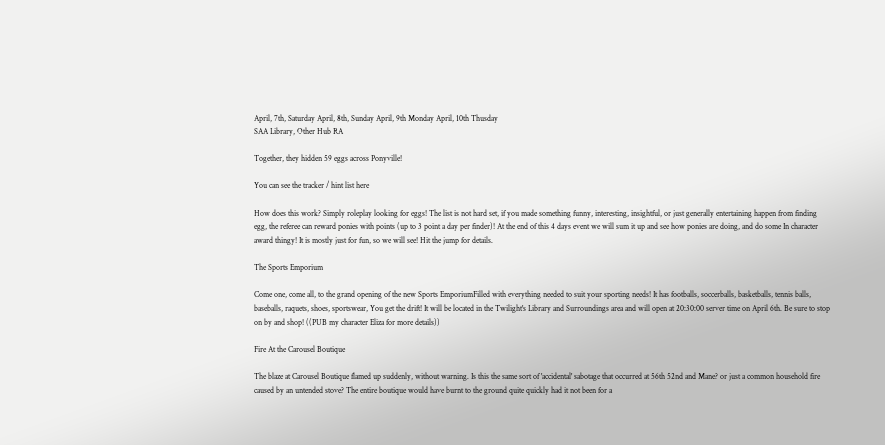April, 7th, Saturday April, 8th, Sunday April, 9th Monday April, 10th Thusday
SAA Library, Other Hub RA

Together, they hidden 59 eggs across Ponyville!

You can see the tracker / hint list here

How does this work? Simply roleplay looking for eggs! The list is not hard set, if you made something funny, interesting, insightful, or just generally entertaining happen from finding egg, the referee can reward ponies with points (up to 3 point a day per finder)! At the end of this 4 days event we will sum it up and see how ponies are doing, and do some In character award thingy! It is mostly just for fun, so we will see! Hit the jump for details.

The Sports Emporium

Come one, come all, to the grand opening of the new Sports EmporiumFilled with everything needed to suit your sporting needs! It has footballs, soccerballs, basketballs, tennis balls, baseballs, raquets, shoes, sportswear, You get the drift! It will be located in the Twilight's Library and Surroundings area and will open at 20:30:00 server time on April 6th. Be sure to stop on by and shop! ((PUB my character Eliza for more details))

Fire At the Carousel Boutique

The blaze at Carousel Boutique flamed up suddenly, without warning. Is this the same sort of 'accidental' sabotage that occurred at 56th 52nd and Mane? or just a common household fire caused by an untended stove? The entire boutique would have burnt to the ground quite quickly had it not been for a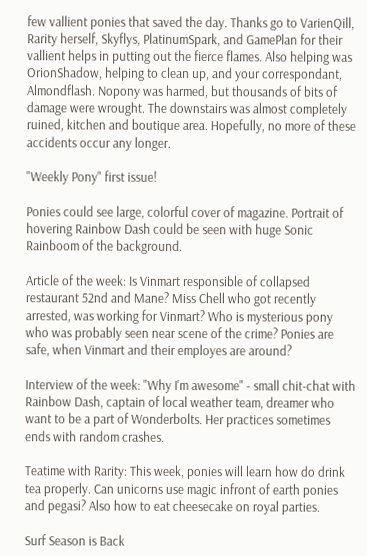few vallient ponies that saved the day. Thanks go to VarienQill, Rarity herself, Skyflys, PlatinumSpark, and GamePlan for their vallient helps in putting out the fierce flames. Also helping was OrionShadow, helping to clean up, and your correspondant, Almondflash. Nopony was harmed, but thousands of bits of damage were wrought. The downstairs was almost completely ruined, kitchen and boutique area. Hopefully, no more of these accidents occur any longer.

"Weekly Pony" first issue!

Ponies could see large, colorful cover of magazine. Portrait of hovering Rainbow Dash could be seen with huge Sonic Rainboom of the background.

Article of the week: Is Vinmart responsible of collapsed restaurant 52nd and Mane? Miss Chell who got recently arrested, was working for Vinmart? Who is mysterious pony who was probably seen near scene of the crime? Ponies are safe, when Vinmart and their employes are around?

Interview of the week: "Why I'm awesome" - small chit-chat with Rainbow Dash, captain of local weather team, dreamer who want to be a part of Wonderbolts. Her practices sometimes ends with random crashes.

Teatime with Rarity: This week, ponies will learn how do drink tea properly. Can unicorns use magic infront of earth ponies and pegasi? Also how to eat cheesecake on royal parties.

Surf Season is Back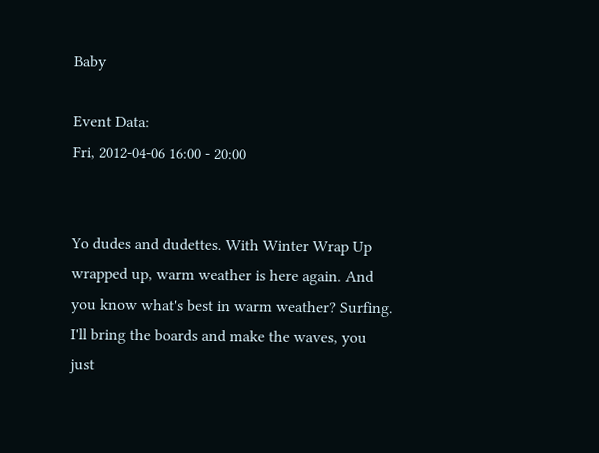Baby

Event Data:
Fri, 2012-04-06 16:00 - 20:00


Yo dudes and dudettes. With Winter Wrap Up wrapped up, warm weather is here again. And you know what's best in warm weather? Surfing. I'll bring the boards and make the waves, you just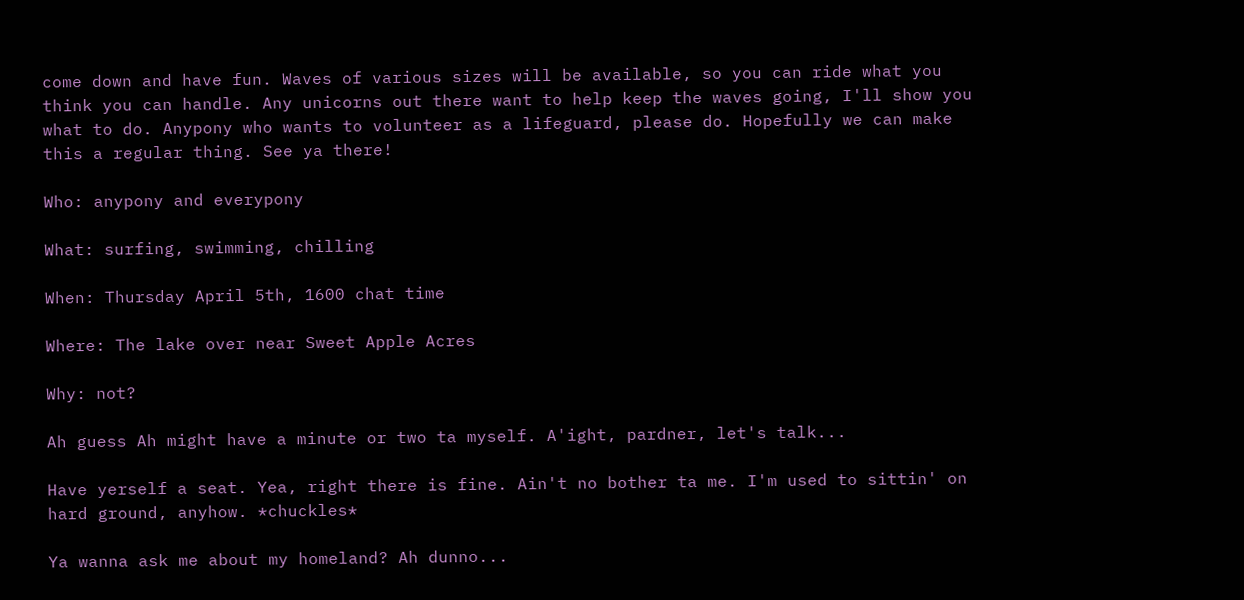come down and have fun. Waves of various sizes will be available, so you can ride what you think you can handle. Any unicorns out there want to help keep the waves going, I'll show you what to do. Anypony who wants to volunteer as a lifeguard, please do. Hopefully we can make this a regular thing. See ya there!

Who: anypony and everypony

What: surfing, swimming, chilling

When: Thursday April 5th, 1600 chat time

Where: The lake over near Sweet Apple Acres

Why: not?

Ah guess Ah might have a minute or two ta myself. A'ight, pardner, let's talk...

Have yerself a seat. Yea, right there is fine. Ain't no bother ta me. I'm used to sittin' on hard ground, anyhow. *chuckles*

Ya wanna ask me about my homeland? Ah dunno...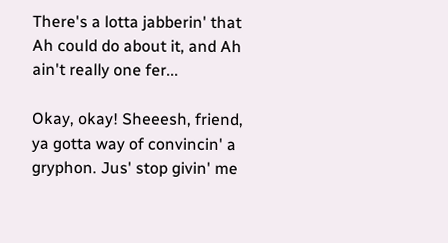There's a lotta jabberin' that Ah could do about it, and Ah ain't really one fer...

Okay, okay! Sheeesh, friend, ya gotta way of convincin' a gryphon. Jus' stop givin' me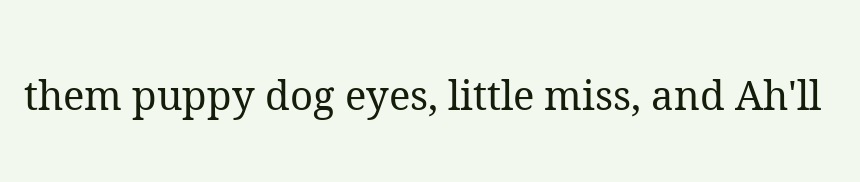them puppy dog eyes, little miss, and Ah'll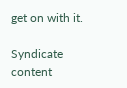get on with it.

Syndicate content